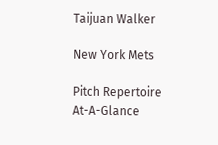Taijuan Walker

New York Mets

Pitch Repertoire At-A-Glance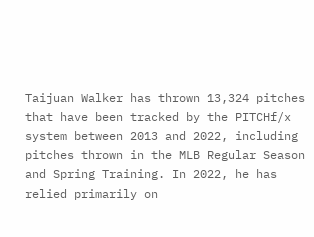Taijuan Walker has thrown 13,324 pitches that have been tracked by the PITCHf/x system between 2013 and 2022, including pitches thrown in the MLB Regular Season and Spring Training. In 2022, he has relied primarily on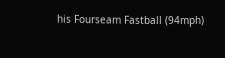his Fourseam Fastball (94mph)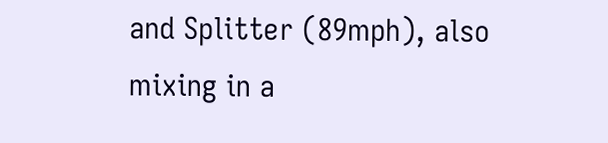and Splitter (89mph), also mixing in a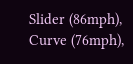Slider (86mph), Curve (76mph),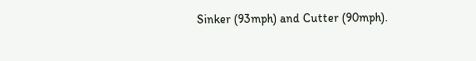Sinker (93mph) and Cutter (90mph).